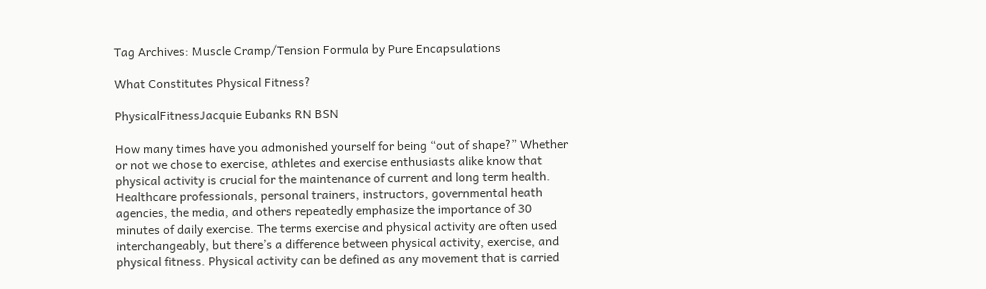Tag Archives: Muscle Cramp/Tension Formula by Pure Encapsulations

What Constitutes Physical Fitness?

PhysicalFitnessJacquie Eubanks RN BSN

How many times have you admonished yourself for being “out of shape?” Whether or not we chose to exercise, athletes and exercise enthusiasts alike know that physical activity is crucial for the maintenance of current and long term health. Healthcare professionals, personal trainers, instructors, governmental heath agencies, the media, and others repeatedly emphasize the importance of 30 minutes of daily exercise. The terms exercise and physical activity are often used interchangeably, but there’s a difference between physical activity, exercise, and physical fitness. Physical activity can be defined as any movement that is carried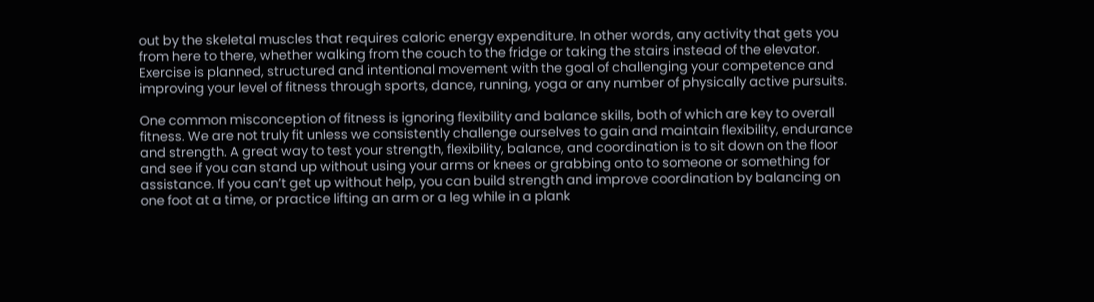out by the skeletal muscles that requires caloric energy expenditure. In other words, any activity that gets you from here to there, whether walking from the couch to the fridge or taking the stairs instead of the elevator. Exercise is planned, structured and intentional movement with the goal of challenging your competence and improving your level of fitness through sports, dance, running, yoga or any number of physically active pursuits.

One common misconception of fitness is ignoring flexibility and balance skills, both of which are key to overall fitness. We are not truly fit unless we consistently challenge ourselves to gain and maintain flexibility, endurance and strength. A great way to test your strength, flexibility, balance, and coordination is to sit down on the floor and see if you can stand up without using your arms or knees or grabbing onto to someone or something for assistance. If you can’t get up without help, you can build strength and improve coordination by balancing on one foot at a time, or practice lifting an arm or a leg while in a plank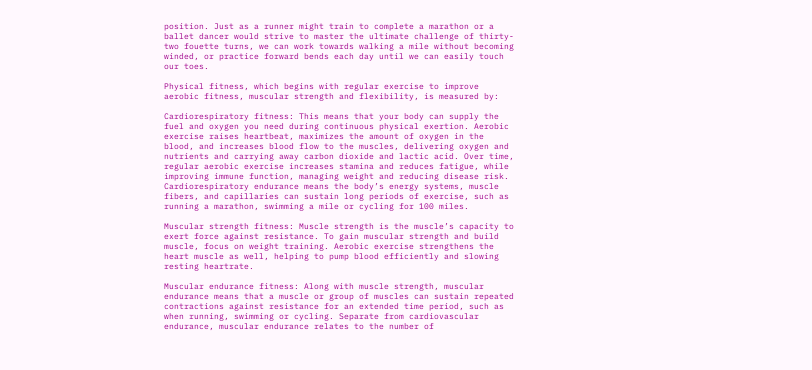position. Just as a runner might train to complete a marathon or a ballet dancer would strive to master the ultimate challenge of thirty-two fouette turns, we can work towards walking a mile without becoming winded, or practice forward bends each day until we can easily touch our toes.

Physical fitness, which begins with regular exercise to improve aerobic fitness, muscular strength and flexibility, is measured by:

Cardiorespiratory fitness: This means that your body can supply the fuel and oxygen you need during continuous physical exertion. Aerobic exercise raises heartbeat, maximizes the amount of oxygen in the blood, and increases blood flow to the muscles, delivering oxygen and nutrients and carrying away carbon dioxide and lactic acid. Over time, regular aerobic exercise increases stamina and reduces fatigue, while improving immune function, managing weight and reducing disease risk. Cardiorespiratory endurance means the body’s energy systems, muscle fibers, and capillaries can sustain long periods of exercise, such as running a marathon, swimming a mile or cycling for 100 miles.

Muscular strength fitness: Muscle strength is the muscle’s capacity to exert force against resistance. To gain muscular strength and build muscle, focus on weight training. Aerobic exercise strengthens the heart muscle as well, helping to pump blood efficiently and slowing resting heartrate.

Muscular endurance fitness: Along with muscle strength, muscular endurance means that a muscle or group of muscles can sustain repeated contractions against resistance for an extended time period, such as when running, swimming or cycling. Separate from cardiovascular endurance, muscular endurance relates to the number of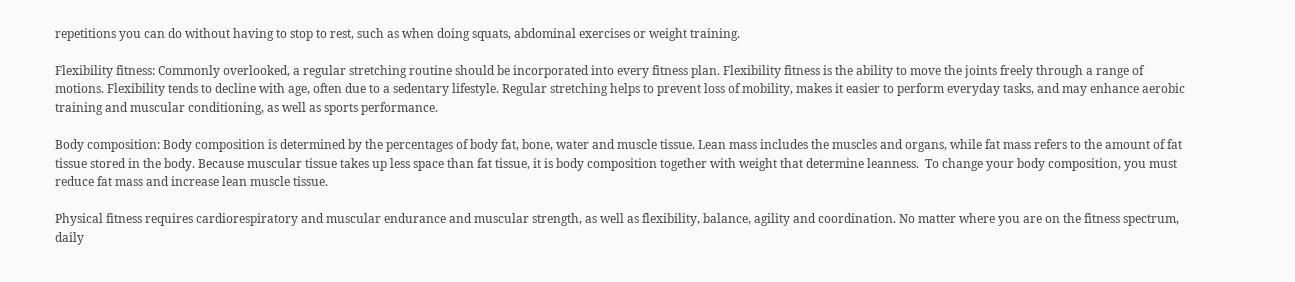repetitions you can do without having to stop to rest, such as when doing squats, abdominal exercises or weight training.

Flexibility fitness: Commonly overlooked, a regular stretching routine should be incorporated into every fitness plan. Flexibility fitness is the ability to move the joints freely through a range of motions. Flexibility tends to decline with age, often due to a sedentary lifestyle. Regular stretching helps to prevent loss of mobility, makes it easier to perform everyday tasks, and may enhance aerobic training and muscular conditioning, as well as sports performance.

Body composition: Body composition is determined by the percentages of body fat, bone, water and muscle tissue. Lean mass includes the muscles and organs, while fat mass refers to the amount of fat tissue stored in the body. Because muscular tissue takes up less space than fat tissue, it is body composition together with weight that determine leanness.  To change your body composition, you must reduce fat mass and increase lean muscle tissue.

Physical fitness requires cardiorespiratory and muscular endurance and muscular strength, as well as flexibility, balance, agility and coordination. No matter where you are on the fitness spectrum, daily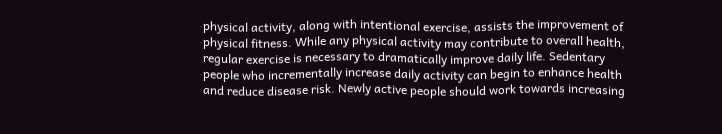physical activity, along with intentional exercise, assists the improvement of physical fitness. While any physical activity may contribute to overall health, regular exercise is necessary to dramatically improve daily life. Sedentary people who incrementally increase daily activity can begin to enhance health and reduce disease risk. Newly active people should work towards increasing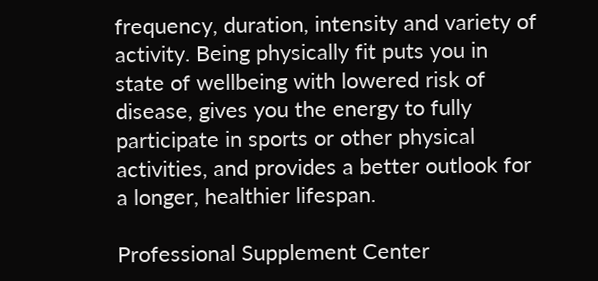frequency, duration, intensity and variety of activity. Being physically fit puts you in state of wellbeing with lowered risk of disease, gives you the energy to fully participate in sports or other physical activities, and provides a better outlook for a longer, healthier lifespan.

Professional Supplement Center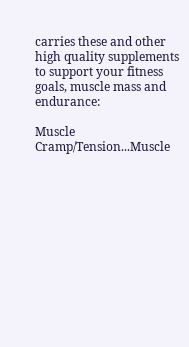carries these and other high quality supplements to support your fitness goals, muscle mass and endurance:

Muscle Cramp/Tension...Muscle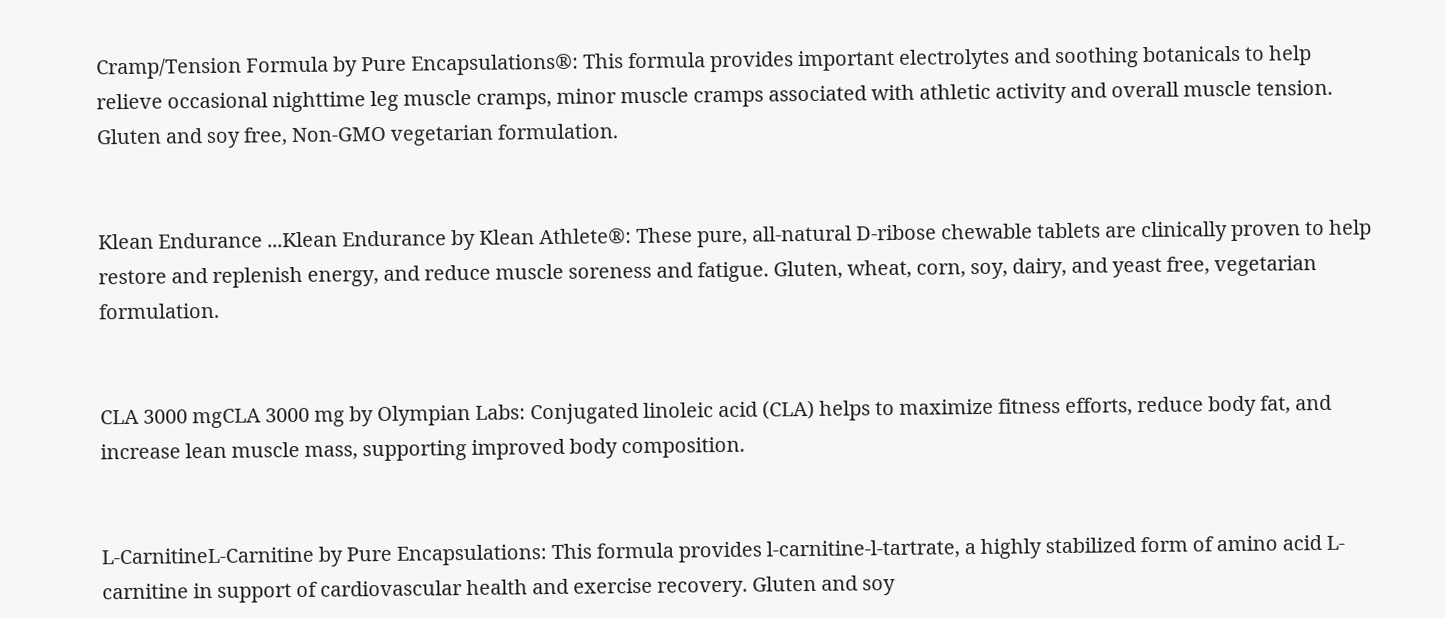Cramp/Tension Formula by Pure Encapsulations®: This formula provides important electrolytes and soothing botanicals to help relieve occasional nighttime leg muscle cramps, minor muscle cramps associated with athletic activity and overall muscle tension. Gluten and soy free, Non-GMO vegetarian formulation.


Klean Endurance ...Klean Endurance by Klean Athlete®: These pure, all-natural D-ribose chewable tablets are clinically proven to help restore and replenish energy, and reduce muscle soreness and fatigue. Gluten, wheat, corn, soy, dairy, and yeast free, vegetarian formulation.


CLA 3000 mgCLA 3000 mg by Olympian Labs: Conjugated linoleic acid (CLA) helps to maximize fitness efforts, reduce body fat, and increase lean muscle mass, supporting improved body composition.


L-CarnitineL-Carnitine by Pure Encapsulations: This formula provides l-carnitine-l-tartrate, a highly stabilized form of amino acid L-carnitine in support of cardiovascular health and exercise recovery. Gluten and soy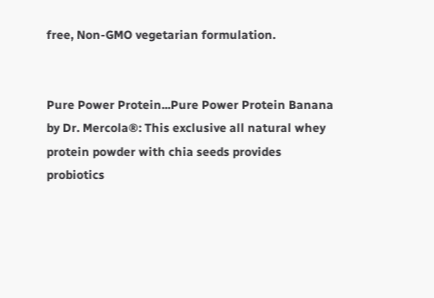free, Non-GMO vegetarian formulation.


Pure Power Protein...Pure Power Protein Banana by Dr. Mercola®: This exclusive all natural whey protein powder with chia seeds provides probiotics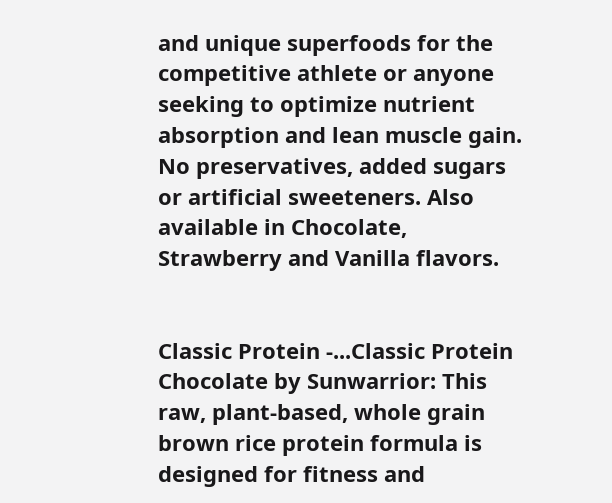and unique superfoods for the competitive athlete or anyone seeking to optimize nutrient absorption and lean muscle gain. No preservatives, added sugars or artificial sweeteners. Also available in Chocolate, Strawberry and Vanilla flavors.


Classic Protein -...Classic Protein Chocolate by Sunwarrior: This raw, plant-based, whole grain brown rice protein formula is designed for fitness and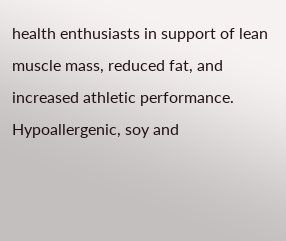health enthusiasts in support of lean muscle mass, reduced fat, and increased athletic performance. Hypoallergenic, soy and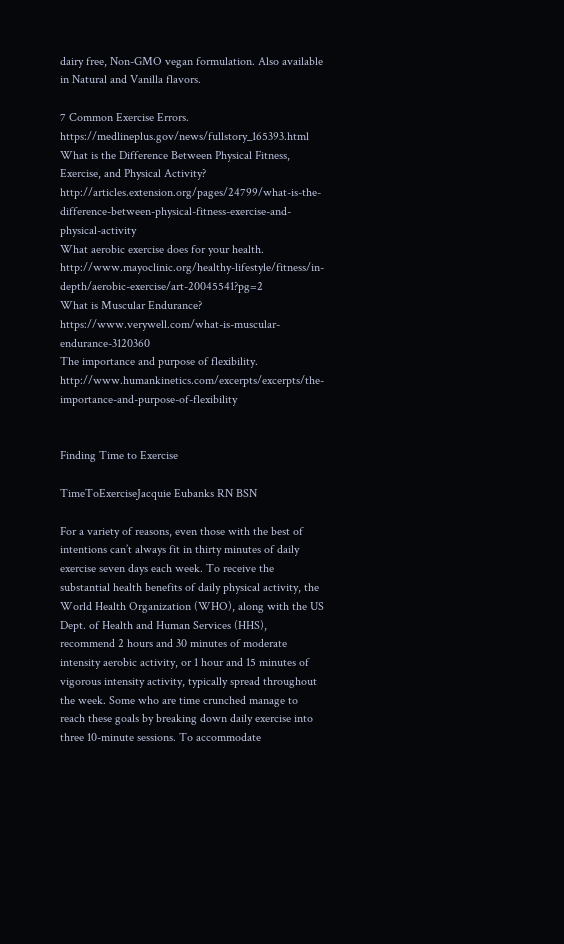dairy free, Non-GMO vegan formulation. Also available in Natural and Vanilla flavors.

7 Common Exercise Errors. https://medlineplus.gov/news/fullstory_165393.html
What is the Difference Between Physical Fitness, Exercise, and Physical Activity? http://articles.extension.org/pages/24799/what-is-the-difference-between-physical-fitness-exercise-and-physical-activity
What aerobic exercise does for your health. http://www.mayoclinic.org/healthy-lifestyle/fitness/in-depth/aerobic-exercise/art-20045541?pg=2
What is Muscular Endurance? https://www.verywell.com/what-is-muscular-endurance-3120360
The importance and purpose of flexibility. http://www.humankinetics.com/excerpts/excerpts/the-importance-and-purpose-of-flexibility


Finding Time to Exercise

TimeToExerciseJacquie Eubanks RN BSN

For a variety of reasons, even those with the best of intentions can’t always fit in thirty minutes of daily exercise seven days each week. To receive the substantial health benefits of daily physical activity, the World Health Organization (WHO), along with the US Dept. of Health and Human Services (HHS), recommend 2 hours and 30 minutes of moderate intensity aerobic activity, or 1 hour and 15 minutes of vigorous intensity activity, typically spread throughout the week. Some who are time crunched manage to reach these goals by breaking down daily exercise into three 10-minute sessions. To accommodate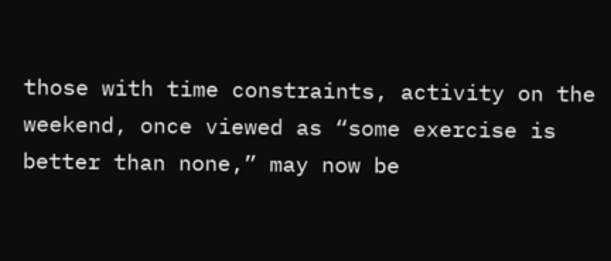those with time constraints, activity on the weekend, once viewed as “some exercise is better than none,” may now be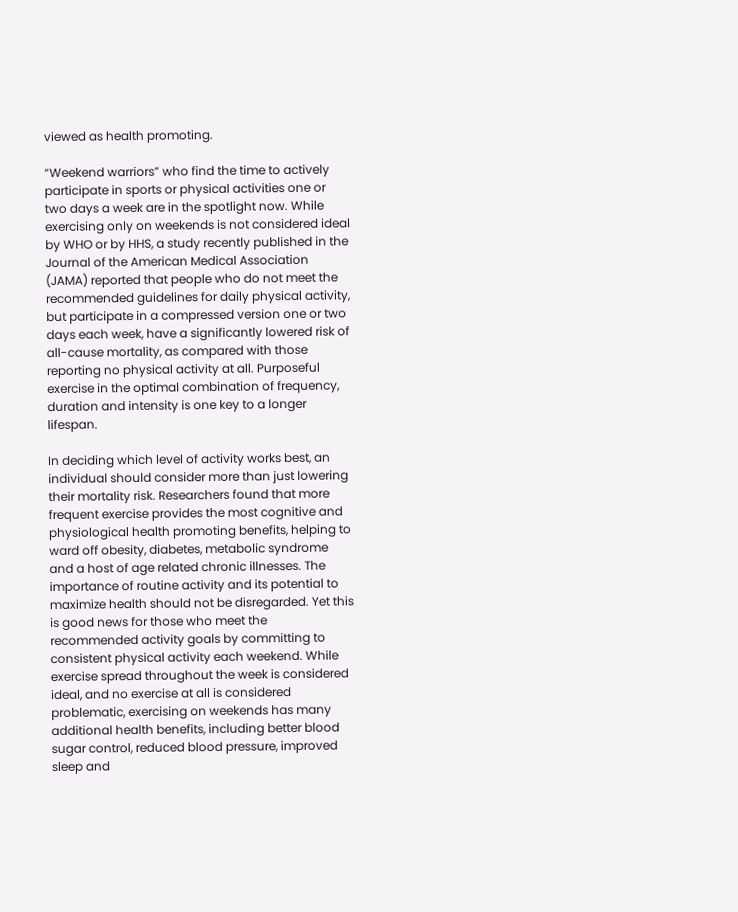viewed as health promoting.

“Weekend warriors” who find the time to actively participate in sports or physical activities one or two days a week are in the spotlight now. While exercising only on weekends is not considered ideal by WHO or by HHS, a study recently published in the Journal of the American Medical Association (JAMA) reported that people who do not meet the recommended guidelines for daily physical activity, but participate in a compressed version one or two days each week, have a significantly lowered risk of all-cause mortality, as compared with those reporting no physical activity at all. Purposeful exercise in the optimal combination of frequency, duration and intensity is one key to a longer lifespan.

In deciding which level of activity works best, an individual should consider more than just lowering their mortality risk. Researchers found that more frequent exercise provides the most cognitive and physiological health promoting benefits, helping to ward off obesity, diabetes, metabolic syndrome and a host of age related chronic illnesses. The importance of routine activity and its potential to maximize health should not be disregarded. Yet this is good news for those who meet the recommended activity goals by committing to consistent physical activity each weekend. While exercise spread throughout the week is considered ideal, and no exercise at all is considered problematic, exercising on weekends has many additional health benefits, including better blood sugar control, reduced blood pressure, improved sleep and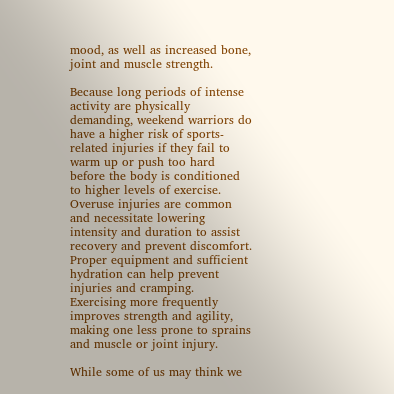mood, as well as increased bone, joint and muscle strength.

Because long periods of intense activity are physically demanding, weekend warriors do have a higher risk of sports-related injuries if they fail to warm up or push too hard before the body is conditioned to higher levels of exercise. Overuse injuries are common and necessitate lowering intensity and duration to assist recovery and prevent discomfort. Proper equipment and sufficient hydration can help prevent injuries and cramping. Exercising more frequently improves strength and agility, making one less prone to sprains and muscle or joint injury.

While some of us may think we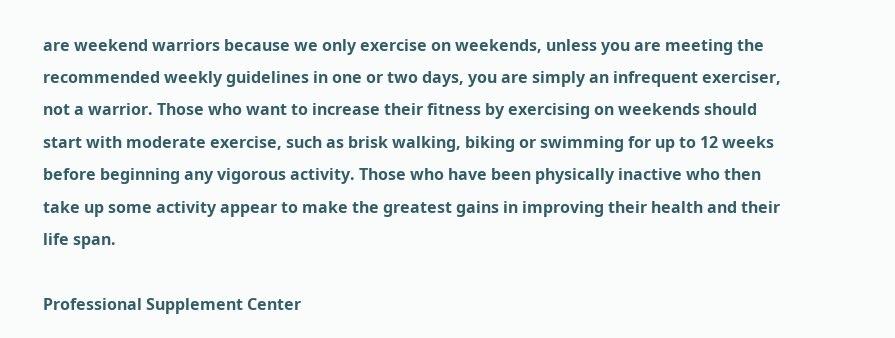are weekend warriors because we only exercise on weekends, unless you are meeting the recommended weekly guidelines in one or two days, you are simply an infrequent exerciser, not a warrior. Those who want to increase their fitness by exercising on weekends should start with moderate exercise, such as brisk walking, biking or swimming for up to 12 weeks before beginning any vigorous activity. Those who have been physically inactive who then take up some activity appear to make the greatest gains in improving their health and their life span.

Professional Supplement Center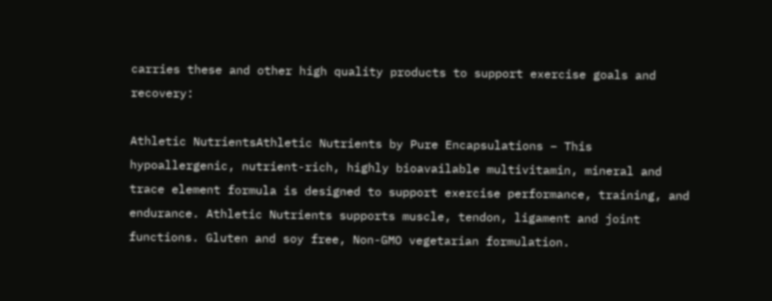carries these and other high quality products to support exercise goals and recovery:

Athletic NutrientsAthletic Nutrients by Pure Encapsulations – This hypoallergenic, nutrient-rich, highly bioavailable multivitamin, mineral and trace element formula is designed to support exercise performance, training, and endurance. Athletic Nutrients supports muscle, tendon, ligament and joint functions. Gluten and soy free, Non-GMO vegetarian formulation.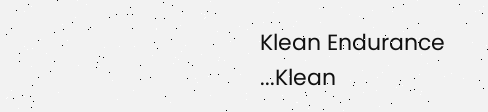Klean Endurance ...Klean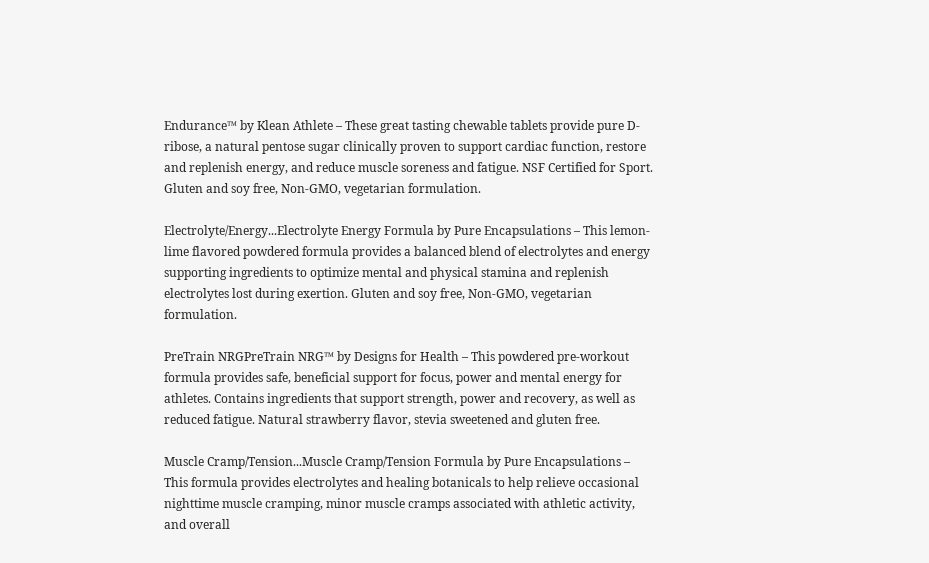Endurance™ by Klean Athlete – These great tasting chewable tablets provide pure D-ribose, a natural pentose sugar clinically proven to support cardiac function, restore and replenish energy, and reduce muscle soreness and fatigue. NSF Certified for Sport. Gluten and soy free, Non-GMO, vegetarian formulation.

Electrolyte/Energy...Electrolyte Energy Formula by Pure Encapsulations – This lemon-lime flavored powdered formula provides a balanced blend of electrolytes and energy supporting ingredients to optimize mental and physical stamina and replenish electrolytes lost during exertion. Gluten and soy free, Non-GMO, vegetarian formulation.

PreTrain NRGPreTrain NRG™ by Designs for Health – This powdered pre-workout formula provides safe, beneficial support for focus, power and mental energy for athletes. Contains ingredients that support strength, power and recovery, as well as reduced fatigue. Natural strawberry flavor, stevia sweetened and gluten free.

Muscle Cramp/Tension...Muscle Cramp/Tension Formula by Pure Encapsulations – This formula provides electrolytes and healing botanicals to help relieve occasional nighttime muscle cramping, minor muscle cramps associated with athletic activity, and overall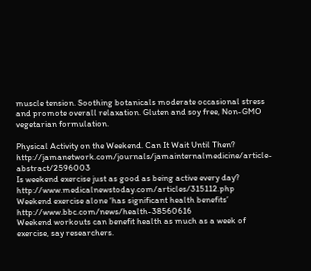muscle tension. Soothing botanicals moderate occasional stress and promote overall relaxation. Gluten and soy free, Non-GMO vegetarian formulation.

Physical Activity on the Weekend. Can It Wait Until Then? http://jamanetwork.com/journals/jamainternalmedicine/article-abstract/2596003
Is weekend exercise just as good as being active every day? http://www.medicalnewstoday.com/articles/315112.php
Weekend exercise alone ‘has significant health benefits’ http://www.bbc.com/news/health-38560616
Weekend workouts can benefit health as much as a week of exercise, say researchers.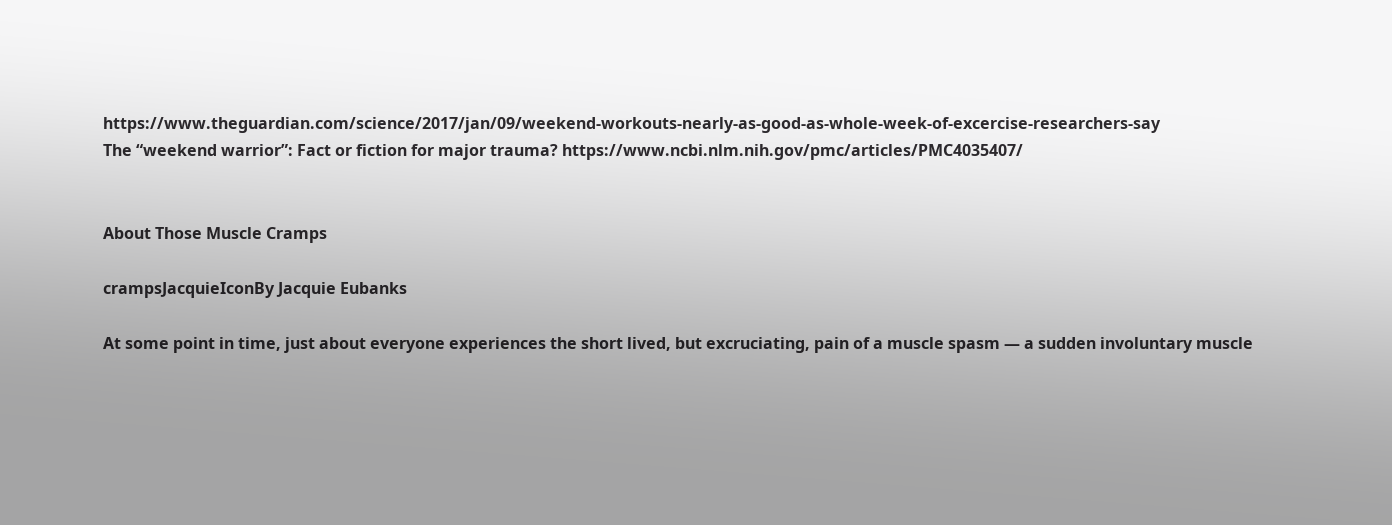https://www.theguardian.com/science/2017/jan/09/weekend-workouts-nearly-as-good-as-whole-week-of-excercise-researchers-say
The “weekend warrior”: Fact or fiction for major trauma? https://www.ncbi.nlm.nih.gov/pmc/articles/PMC4035407/


About Those Muscle Cramps

crampsJacquieIconBy Jacquie Eubanks

At some point in time, just about everyone experiences the short lived, but excruciating, pain of a muscle spasm — a sudden involuntary muscle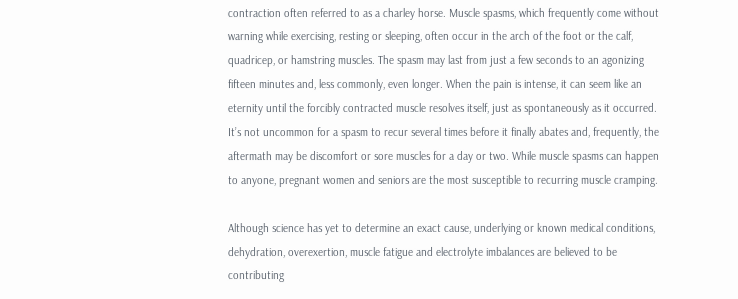contraction often referred to as a charley horse. Muscle spasms, which frequently come without warning while exercising, resting or sleeping, often occur in the arch of the foot or the calf, quadricep, or hamstring muscles. The spasm may last from just a few seconds to an agonizing fifteen minutes and, less commonly, even longer. When the pain is intense, it can seem like an eternity until the forcibly contracted muscle resolves itself, just as spontaneously as it occurred. It’s not uncommon for a spasm to recur several times before it finally abates and, frequently, the aftermath may be discomfort or sore muscles for a day or two. While muscle spasms can happen to anyone, pregnant women and seniors are the most susceptible to recurring muscle cramping.

Although science has yet to determine an exact cause, underlying or known medical conditions, dehydration, overexertion, muscle fatigue and electrolyte imbalances are believed to be contributing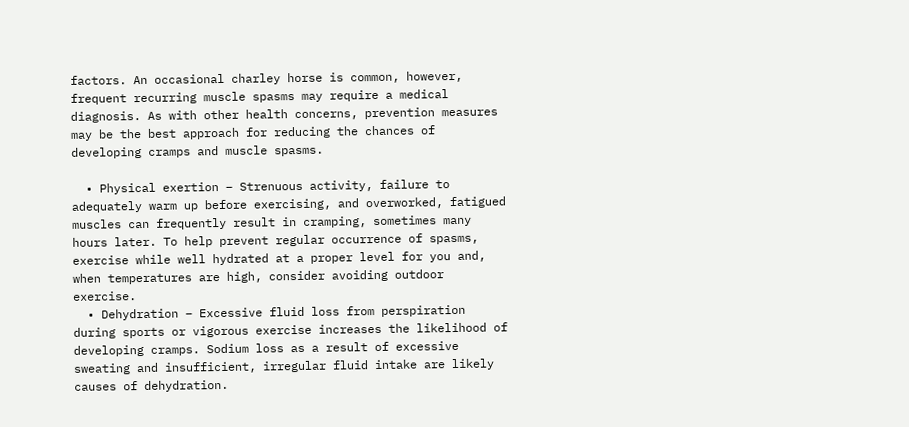factors. An occasional charley horse is common, however, frequent recurring muscle spasms may require a medical diagnosis. As with other health concerns, prevention measures may be the best approach for reducing the chances of developing cramps and muscle spasms.

  • Physical exertion – Strenuous activity, failure to adequately warm up before exercising, and overworked, fatigued muscles can frequently result in cramping, sometimes many hours later. To help prevent regular occurrence of spasms, exercise while well hydrated at a proper level for you and, when temperatures are high, consider avoiding outdoor exercise.
  • Dehydration – Excessive fluid loss from perspiration during sports or vigorous exercise increases the likelihood of developing cramps. Sodium loss as a result of excessive sweating and insufficient, irregular fluid intake are likely causes of dehydration.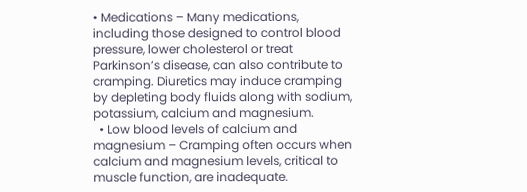• Medications – Many medications, including those designed to control blood pressure, lower cholesterol or treat Parkinson’s disease, can also contribute to cramping. Diuretics may induce cramping by depleting body fluids along with sodium, potassium, calcium and magnesium.
  • Low blood levels of calcium and magnesium – Cramping often occurs when calcium and magnesium levels, critical to muscle function, are inadequate.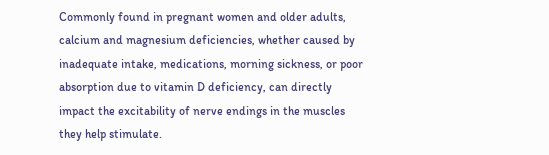Commonly found in pregnant women and older adults, calcium and magnesium deficiencies, whether caused by inadequate intake, medications, morning sickness, or poor absorption due to vitamin D deficiency, can directly impact the excitability of nerve endings in the muscles they help stimulate.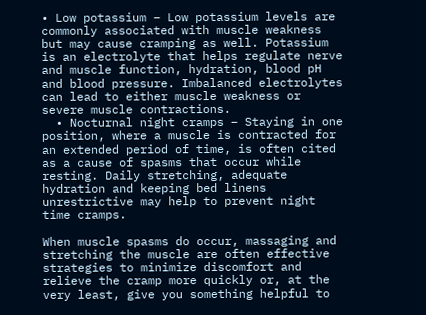• Low potassium – Low potassium levels are commonly associated with muscle weakness but may cause cramping as well. Potassium is an electrolyte that helps regulate nerve and muscle function, hydration, blood pH and blood pressure. Imbalanced electrolytes can lead to either muscle weakness or severe muscle contractions.
  • Nocturnal night cramps – Staying in one position, where a muscle is contracted for an extended period of time, is often cited as a cause of spasms that occur while resting. Daily stretching, adequate hydration and keeping bed linens unrestrictive may help to prevent night time cramps.

When muscle spasms do occur, massaging and stretching the muscle are often effective strategies to minimize discomfort and relieve the cramp more quickly or, at the very least, give you something helpful to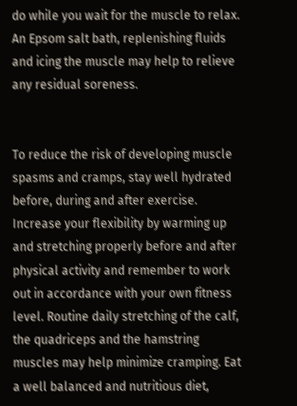do while you wait for the muscle to relax. An Epsom salt bath, replenishing fluids and icing the muscle may help to relieve any residual soreness.


To reduce the risk of developing muscle spasms and cramps, stay well hydrated before, during and after exercise. Increase your flexibility by warming up and stretching properly before and after physical activity and remember to work out in accordance with your own fitness level. Routine daily stretching of the calf, the quadriceps and the hamstring muscles may help minimize cramping. Eat a well balanced and nutritious diet,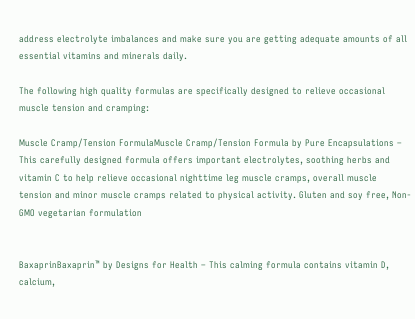address electrolyte imbalances and make sure you are getting adequate amounts of all essential vitamins and minerals daily.

The following high quality formulas are specifically designed to relieve occasional muscle tension and cramping:

Muscle Cramp/Tension FormulaMuscle Cramp/Tension Formula by Pure Encapsulations – This carefully designed formula offers important electrolytes, soothing herbs and vitamin C to help relieve occasional nighttime leg muscle cramps, overall muscle tension and minor muscle cramps related to physical activity. Gluten and soy free, Non-GMO vegetarian formulation


BaxaprinBaxaprin™ by Designs for Health – This calming formula contains vitamin D, calcium,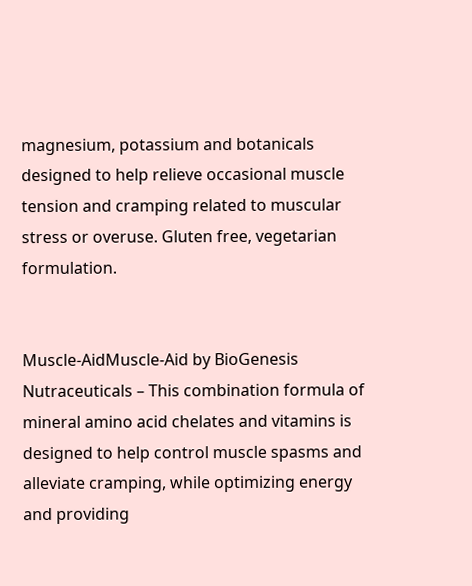magnesium, potassium and botanicals designed to help relieve occasional muscle tension and cramping related to muscular stress or overuse. Gluten free, vegetarian formulation.


Muscle-AidMuscle-Aid by BioGenesis Nutraceuticals – This combination formula of mineral amino acid chelates and vitamins is designed to help control muscle spasms and alleviate cramping, while optimizing energy and providing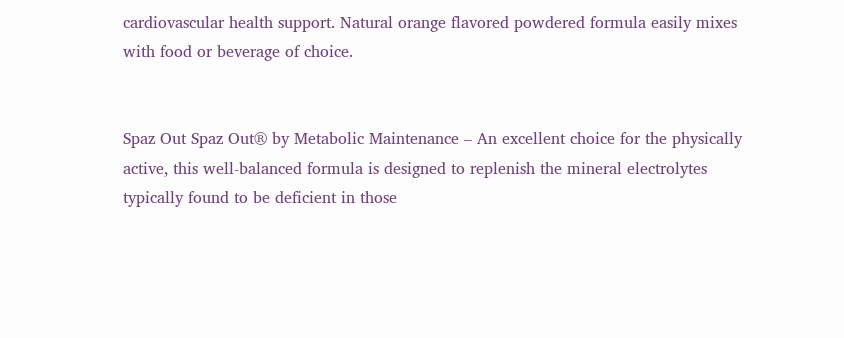cardiovascular health support. Natural orange flavored powdered formula easily mixes with food or beverage of choice.


Spaz Out Spaz Out® by Metabolic Maintenance – An excellent choice for the physically active, this well-balanced formula is designed to replenish the mineral electrolytes typically found to be deficient in those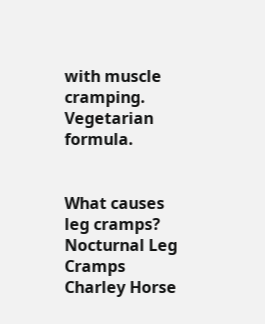with muscle cramping. Vegetarian formula.


What causes leg cramps?
Nocturnal Leg Cramps
Charley Horse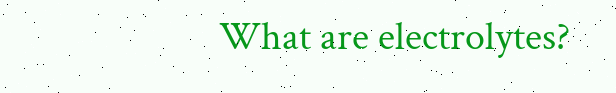What are electrolytes?